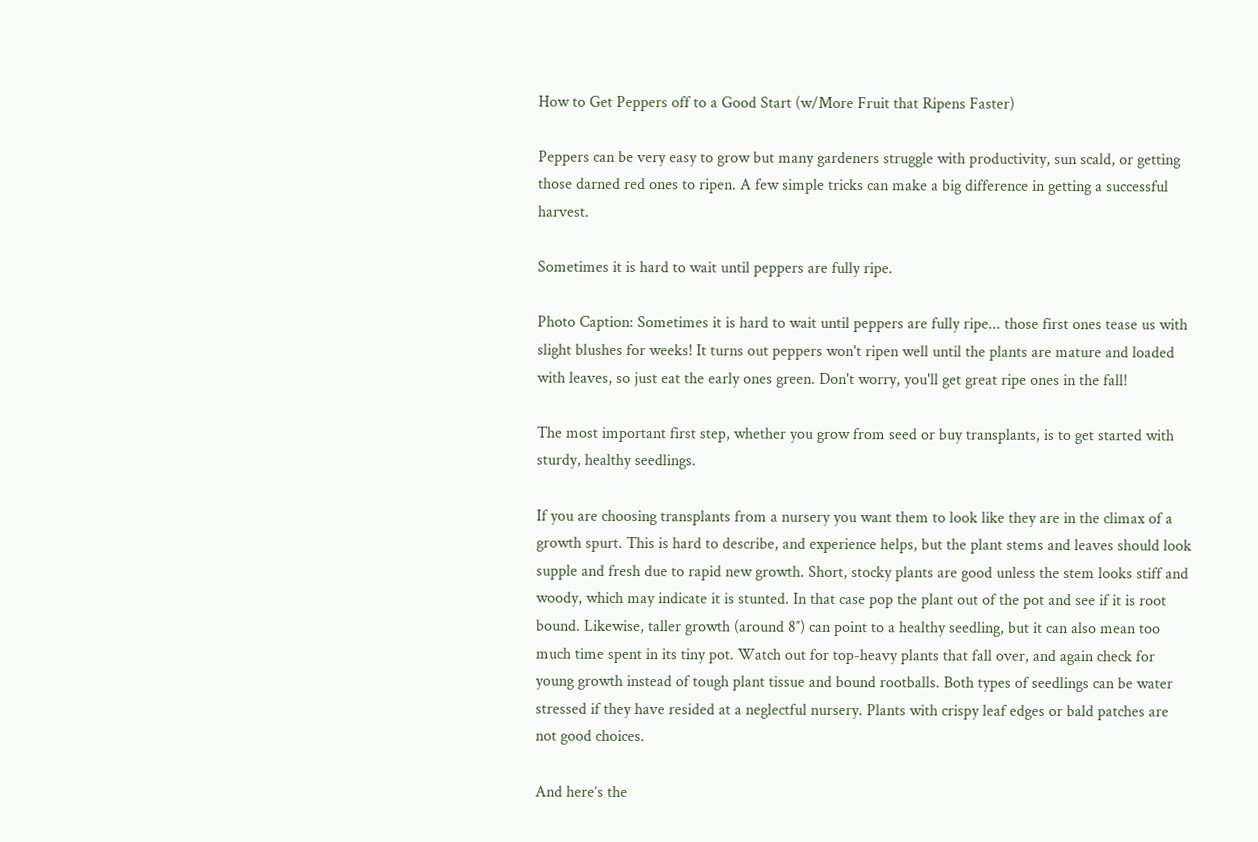How to Get Peppers off to a Good Start (w/More Fruit that Ripens Faster)

Peppers can be very easy to grow but many gardeners struggle with productivity, sun scald, or getting those darned red ones to ripen. A few simple tricks can make a big difference in getting a successful harvest.

Sometimes it is hard to wait until peppers are fully ripe.

Photo Caption: Sometimes it is hard to wait until peppers are fully ripe... those first ones tease us with slight blushes for weeks! It turns out peppers won't ripen well until the plants are mature and loaded with leaves, so just eat the early ones green. Don't worry, you'll get great ripe ones in the fall!

The most important first step, whether you grow from seed or buy transplants, is to get started with sturdy, healthy seedlings.

If you are choosing transplants from a nursery you want them to look like they are in the climax of a growth spurt. This is hard to describe, and experience helps, but the plant stems and leaves should look supple and fresh due to rapid new growth. Short, stocky plants are good unless the stem looks stiff and woody, which may indicate it is stunted. In that case pop the plant out of the pot and see if it is root bound. Likewise, taller growth (around 8″) can point to a healthy seedling, but it can also mean too much time spent in its tiny pot. Watch out for top-heavy plants that fall over, and again check for young growth instead of tough plant tissue and bound rootballs. Both types of seedlings can be water stressed if they have resided at a neglectful nursery. Plants with crispy leaf edges or bald patches are not good choices.

And here’s the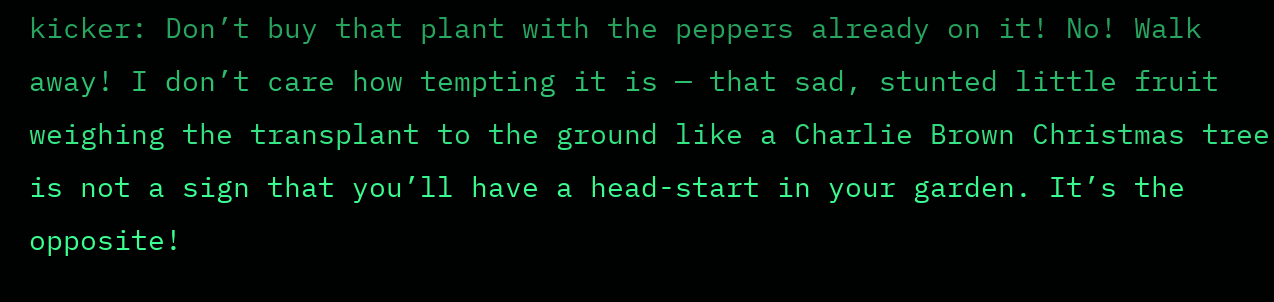kicker: Don’t buy that plant with the peppers already on it! No! Walk away! I don’t care how tempting it is — that sad, stunted little fruit weighing the transplant to the ground like a Charlie Brown Christmas tree is not a sign that you’ll have a head-start in your garden. It’s the opposite!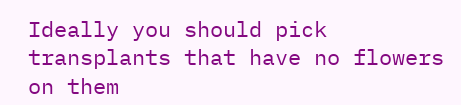Ideally you should pick transplants that have no flowers on them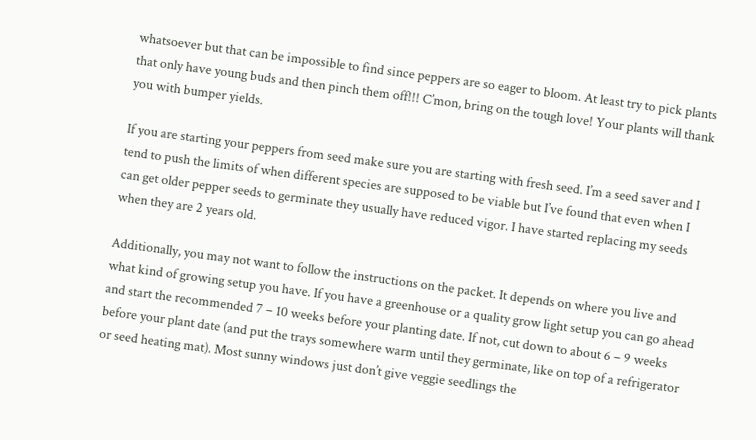whatsoever but that can be impossible to find since peppers are so eager to bloom. At least try to pick plants that only have young buds and then pinch them off!!! C’mon, bring on the tough love! Your plants will thank you with bumper yields.

If you are starting your peppers from seed make sure you are starting with fresh seed. I’m a seed saver and I tend to push the limits of when different species are supposed to be viable but I’ve found that even when I can get older pepper seeds to germinate they usually have reduced vigor. I have started replacing my seeds when they are 2 years old.

Additionally, you may not want to follow the instructions on the packet. It depends on where you live and what kind of growing setup you have. If you have a greenhouse or a quality grow light setup you can go ahead and start the recommended 7 – 10 weeks before your planting date. If not, cut down to about 6 – 9 weeks before your plant date (and put the trays somewhere warm until they germinate, like on top of a refrigerator or seed heating mat). Most sunny windows just don’t give veggie seedlings the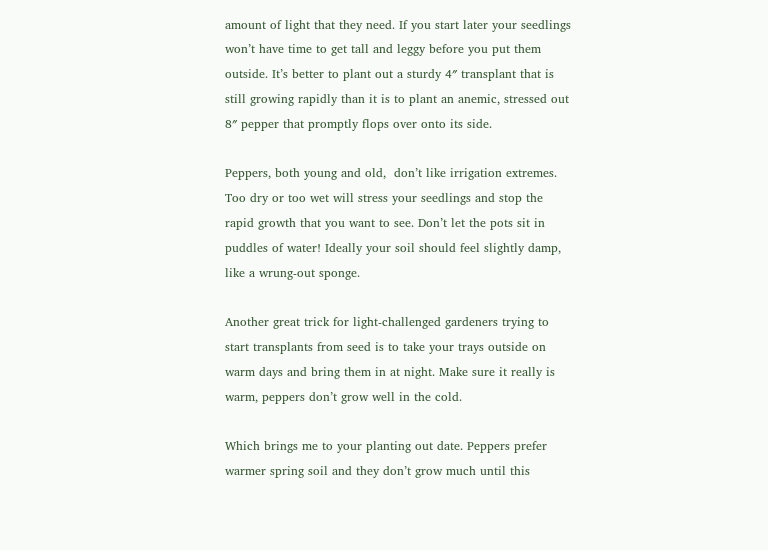amount of light that they need. If you start later your seedlings won’t have time to get tall and leggy before you put them outside. It’s better to plant out a sturdy 4″ transplant that is still growing rapidly than it is to plant an anemic, stressed out 8″ pepper that promptly flops over onto its side.

Peppers, both young and old,  don’t like irrigation extremes. Too dry or too wet will stress your seedlings and stop the rapid growth that you want to see. Don’t let the pots sit in puddles of water! Ideally your soil should feel slightly damp, like a wrung-out sponge.

Another great trick for light-challenged gardeners trying to start transplants from seed is to take your trays outside on warm days and bring them in at night. Make sure it really is warm, peppers don’t grow well in the cold.

Which brings me to your planting out date. Peppers prefer warmer spring soil and they don’t grow much until this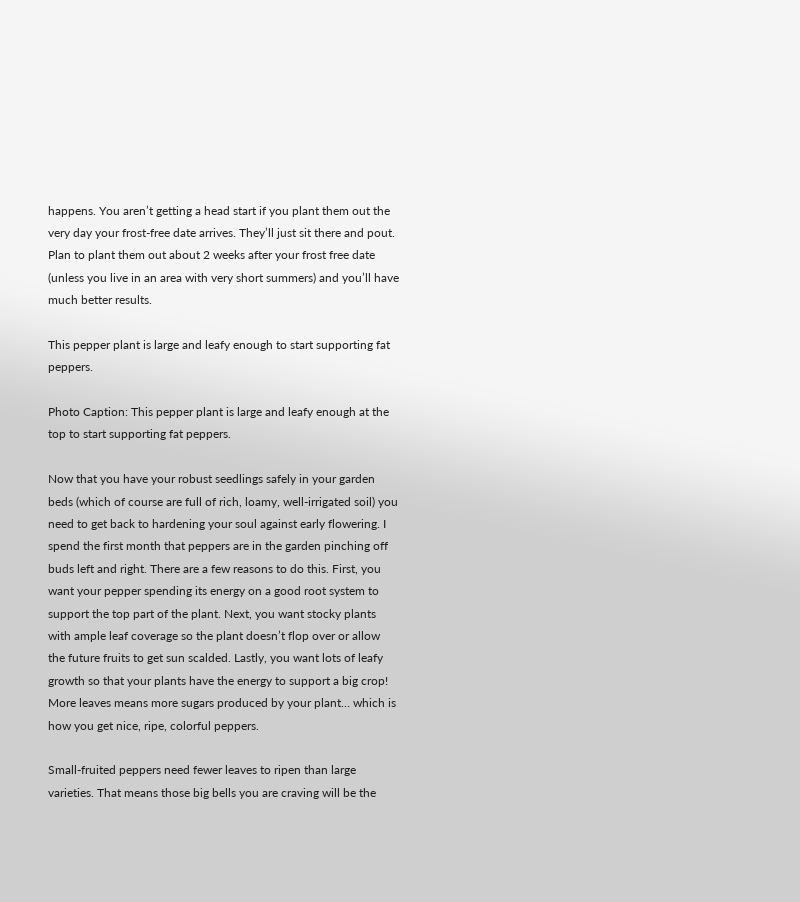happens. You aren’t getting a head start if you plant them out the very day your frost-free date arrives. They’ll just sit there and pout. Plan to plant them out about 2 weeks after your frost free date (unless you live in an area with very short summers) and you’ll have much better results.

This pepper plant is large and leafy enough to start supporting fat peppers.

Photo Caption: This pepper plant is large and leafy enough at the top to start supporting fat peppers.

Now that you have your robust seedlings safely in your garden beds (which of course are full of rich, loamy, well-irrigated soil) you need to get back to hardening your soul against early flowering. I spend the first month that peppers are in the garden pinching off buds left and right. There are a few reasons to do this. First, you want your pepper spending its energy on a good root system to support the top part of the plant. Next, you want stocky plants with ample leaf coverage so the plant doesn’t flop over or allow the future fruits to get sun scalded. Lastly, you want lots of leafy growth so that your plants have the energy to support a big crop! More leaves means more sugars produced by your plant… which is how you get nice, ripe, colorful peppers.

Small-fruited peppers need fewer leaves to ripen than large varieties. That means those big bells you are craving will be the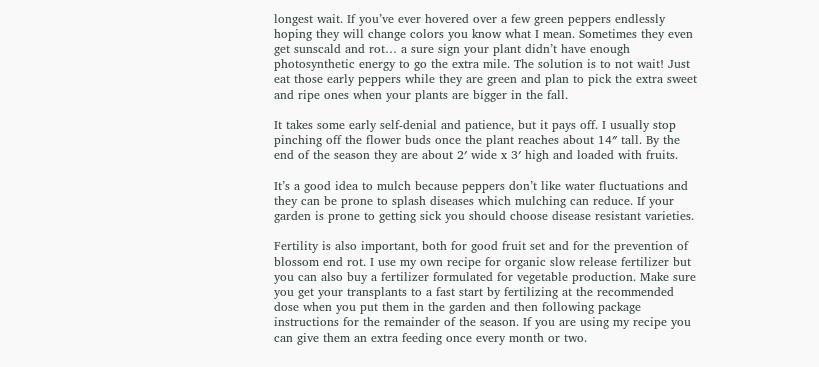longest wait. If you’ve ever hovered over a few green peppers endlessly hoping they will change colors you know what I mean. Sometimes they even get sunscald and rot… a sure sign your plant didn’t have enough photosynthetic energy to go the extra mile. The solution is to not wait! Just eat those early peppers while they are green and plan to pick the extra sweet and ripe ones when your plants are bigger in the fall.

It takes some early self-denial and patience, but it pays off. I usually stop pinching off the flower buds once the plant reaches about 14″ tall. By the end of the season they are about 2′ wide x 3′ high and loaded with fruits.

It’s a good idea to mulch because peppers don’t like water fluctuations and they can be prone to splash diseases which mulching can reduce. If your garden is prone to getting sick you should choose disease resistant varieties.

Fertility is also important, both for good fruit set and for the prevention of blossom end rot. I use my own recipe for organic slow release fertilizer but you can also buy a fertilizer formulated for vegetable production. Make sure you get your transplants to a fast start by fertilizing at the recommended dose when you put them in the garden and then following package instructions for the remainder of the season. If you are using my recipe you can give them an extra feeding once every month or two.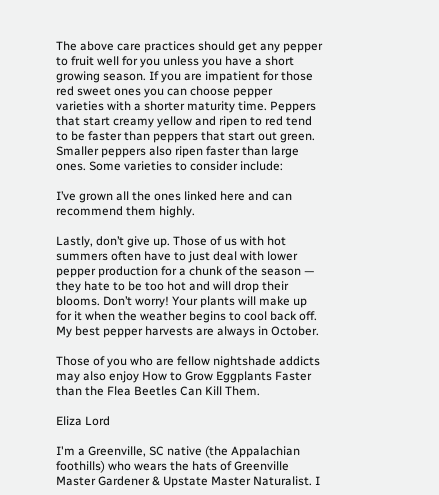The above care practices should get any pepper to fruit well for you unless you have a short growing season. If you are impatient for those red sweet ones you can choose pepper varieties with a shorter maturity time. Peppers that start creamy yellow and ripen to red tend to be faster than peppers that start out green. Smaller peppers also ripen faster than large ones. Some varieties to consider include:

I’ve grown all the ones linked here and can recommend them highly.

Lastly, don’t give up. Those of us with hot summers often have to just deal with lower pepper production for a chunk of the season — they hate to be too hot and will drop their blooms. Don’t worry! Your plants will make up for it when the weather begins to cool back off. My best pepper harvests are always in October.

Those of you who are fellow nightshade addicts may also enjoy How to Grow Eggplants Faster than the Flea Beetles Can Kill Them.

Eliza Lord

I'm a Greenville, SC native (the Appalachian foothills) who wears the hats of Greenville Master Gardener & Upstate Master Naturalist. I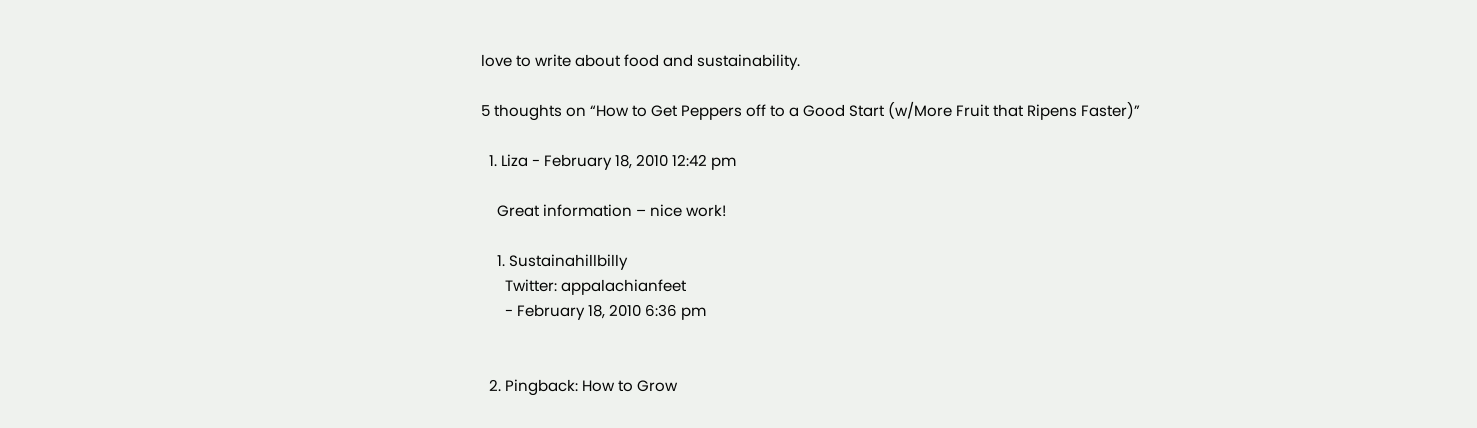love to write about food and sustainability.

5 thoughts on “How to Get Peppers off to a Good Start (w/More Fruit that Ripens Faster)”

  1. Liza - February 18, 2010 12:42 pm

    Great information – nice work!

    1. Sustainahillbilly
      Twitter: appalachianfeet
      - February 18, 2010 6:36 pm


  2. Pingback: How to Grow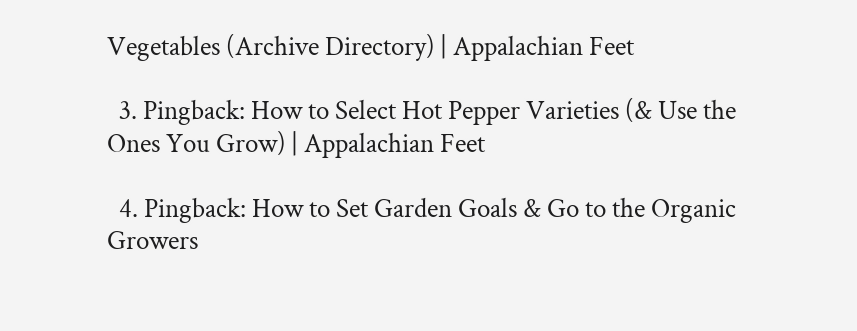Vegetables (Archive Directory) | Appalachian Feet

  3. Pingback: How to Select Hot Pepper Varieties (& Use the Ones You Grow) | Appalachian Feet

  4. Pingback: How to Set Garden Goals & Go to the Organic Growers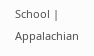School | Appalachian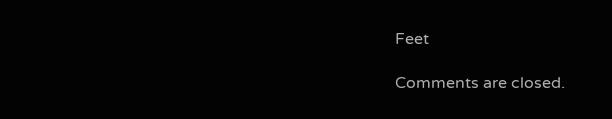Feet

Comments are closed.